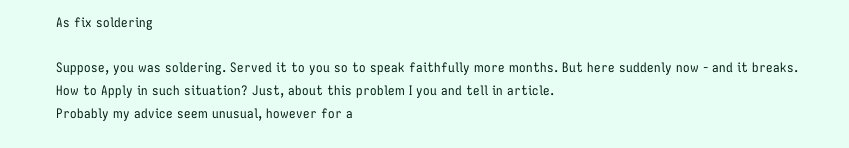As fix soldering

Suppose, you was soldering. Served it to you so to speak faithfully more months. But here suddenly now - and it breaks. How to Apply in such situation? Just, about this problem I you and tell in article.
Probably my advice seem unusual, however for a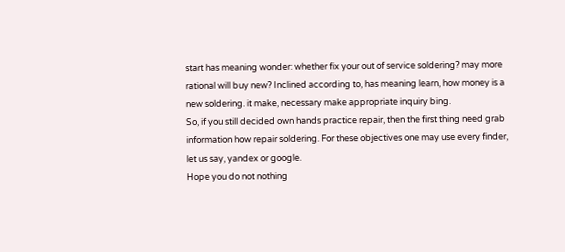start has meaning wonder: whether fix your out of service soldering? may more rational will buy new? Inclined according to, has meaning learn, how money is a new soldering. it make, necessary make appropriate inquiry bing.
So, if you still decided own hands practice repair, then the first thing need grab information how repair soldering. For these objectives one may use every finder, let us say, yandex or google.
Hope you do not nothing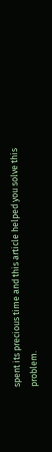spent its precious time and this article helped you solve this problem.